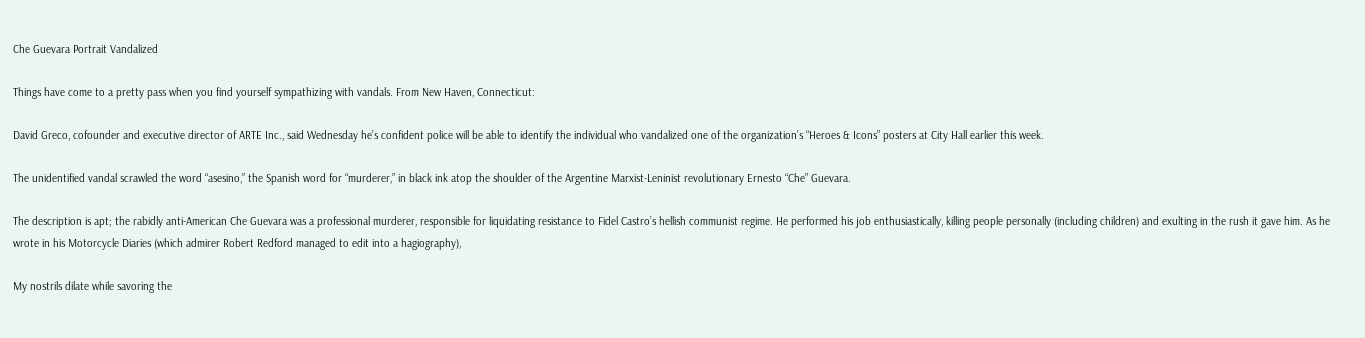Che Guevara Portrait Vandalized

Things have come to a pretty pass when you find yourself sympathizing with vandals. From New Haven, Connecticut:

David Greco, cofounder and executive director of ARTE Inc., said Wednesday he’s confident police will be able to identify the individual who vandalized one of the organization’s “Heroes & Icons” posters at City Hall earlier this week.

The unidentified vandal scrawled the word “asesino,” the Spanish word for “murderer,” in black ink atop the shoulder of the Argentine Marxist-Leninist revolutionary Ernesto “Che” Guevara.

The description is apt; the rabidly anti-American Che Guevara was a professional murderer, responsible for liquidating resistance to Fidel Castro’s hellish communist regime. He performed his job enthusiastically, killing people personally (including children) and exulting in the rush it gave him. As he wrote in his Motorcycle Diaries (which admirer Robert Redford managed to edit into a hagiography),

My nostrils dilate while savoring the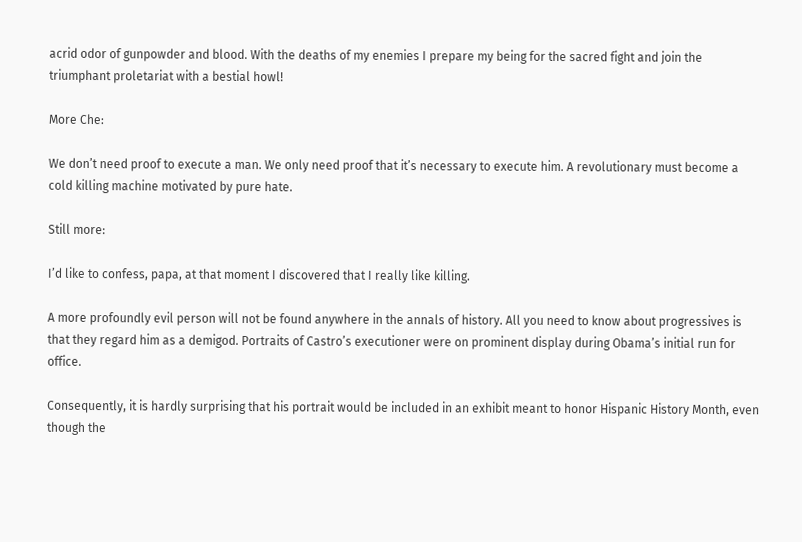acrid odor of gunpowder and blood. With the deaths of my enemies I prepare my being for the sacred fight and join the triumphant proletariat with a bestial howl!

More Che:

We don’t need proof to execute a man. We only need proof that it’s necessary to execute him. A revolutionary must become a cold killing machine motivated by pure hate.

Still more:

I’d like to confess, papa, at that moment I discovered that I really like killing.

A more profoundly evil person will not be found anywhere in the annals of history. All you need to know about progressives is that they regard him as a demigod. Portraits of Castro’s executioner were on prominent display during Obama’s initial run for office.

Consequently, it is hardly surprising that his portrait would be included in an exhibit meant to honor Hispanic History Month, even though the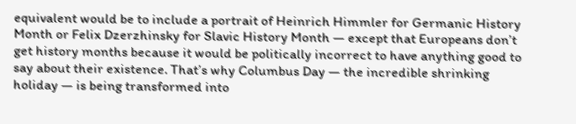equivalent would be to include a portrait of Heinrich Himmler for Germanic History Month or Felix Dzerzhinsky for Slavic History Month — except that Europeans don’t get history months because it would be politically incorrect to have anything good to say about their existence. That’s why Columbus Day — the incredible shrinking holiday — is being transformed into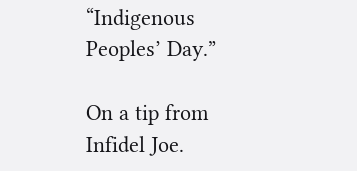“Indigenous Peoples’ Day.”

On a tip from Infidel Joe.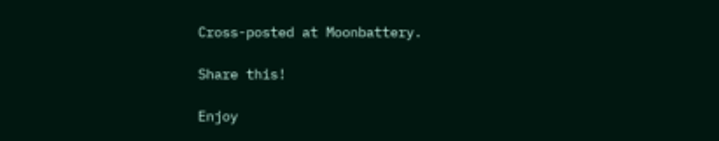Cross-posted at Moonbattery.

Share this!

Enjoy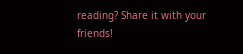reading? Share it with your friends!